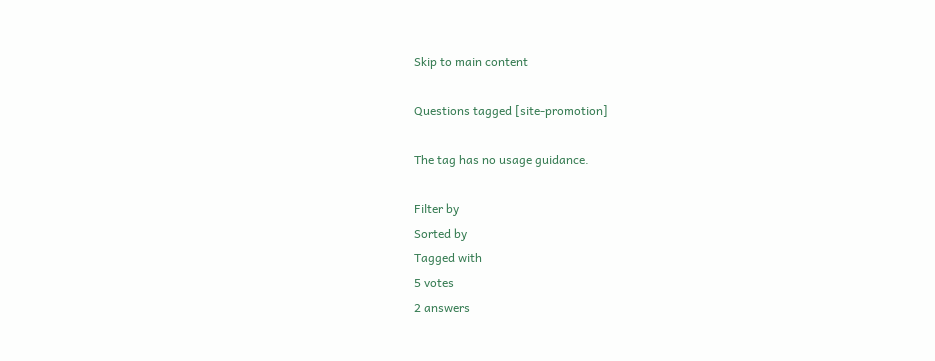Skip to main content

Questions tagged [site-promotion]

The tag has no usage guidance.

Filter by
Sorted by
Tagged with
5 votes
2 answers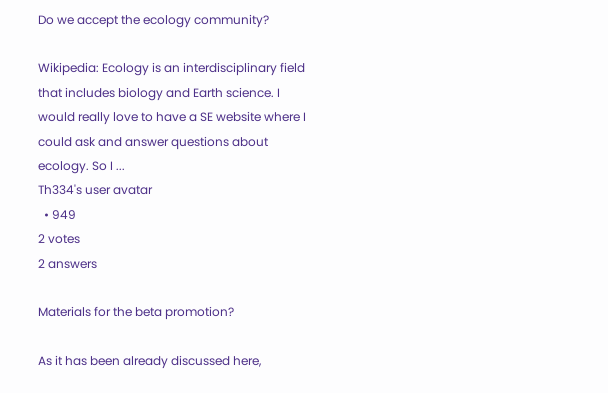Do we accept the ecology community?

Wikipedia: Ecology is an interdisciplinary field that includes biology and Earth science. I would really love to have a SE website where I could ask and answer questions about ecology. So I ...
Th334's user avatar
  • 949
2 votes
2 answers

Materials for the beta promotion?

As it has been already discussed here,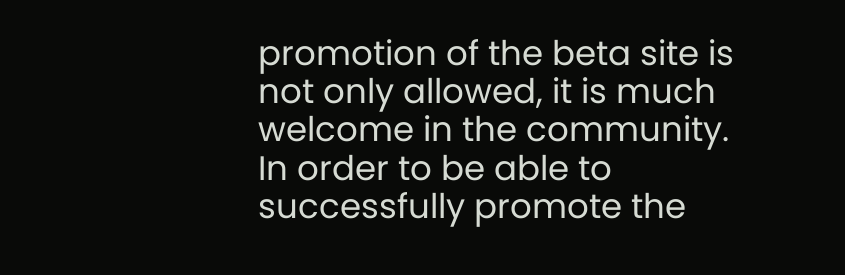promotion of the beta site is not only allowed, it is much welcome in the community. In order to be able to successfully promote the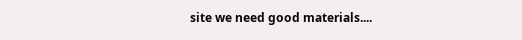site we need good materials....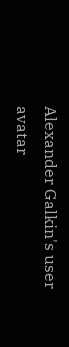Alexander Galkin's user avatar